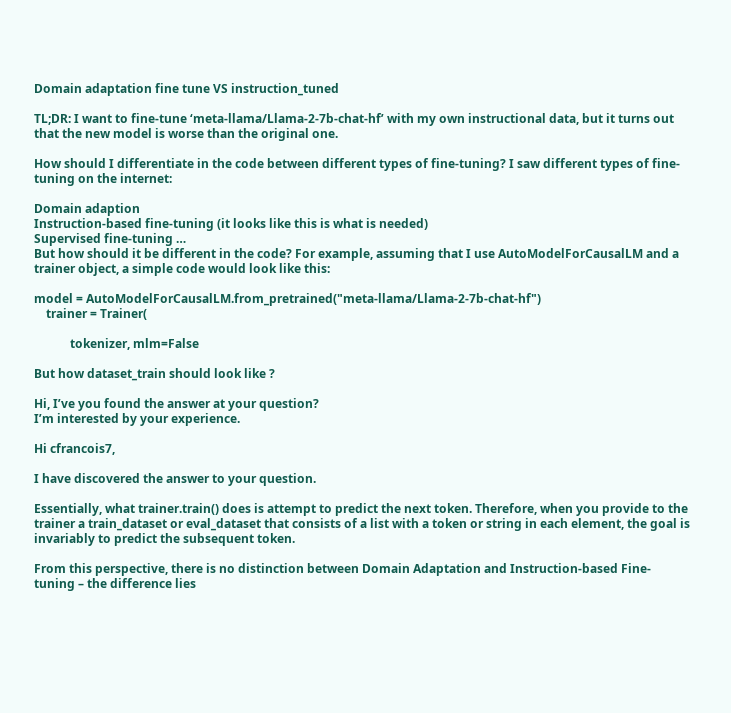Domain adaptation fine tune VS instruction_tuned

TL;DR: I want to fine-tune ‘meta-llama/Llama-2-7b-chat-hf’ with my own instructional data, but it turns out that the new model is worse than the original one.

How should I differentiate in the code between different types of fine-tuning? I saw different types of fine-tuning on the internet:

Domain adaption
Instruction-based fine-tuning (it looks like this is what is needed)
Supervised fine-tuning …
But how should it be different in the code? For example, assuming that I use AutoModelForCausalLM and a trainer object, a simple code would look like this:

model = AutoModelForCausalLM.from_pretrained("meta-llama/Llama-2-7b-chat-hf")
    trainer = Trainer(

            tokenizer, mlm=False

But how dataset_train should look like ?

Hi, I’ve you found the answer at your question?
I’m interested by your experience.

Hi cfrancois7,

I have discovered the answer to your question.

Essentially, what trainer.train() does is attempt to predict the next token. Therefore, when you provide to the trainer a train_dataset or eval_dataset that consists of a list with a token or string in each element, the goal is invariably to predict the subsequent token.

From this perspective, there is no distinction between Domain Adaptation and Instruction-based Fine-tuning – the difference lies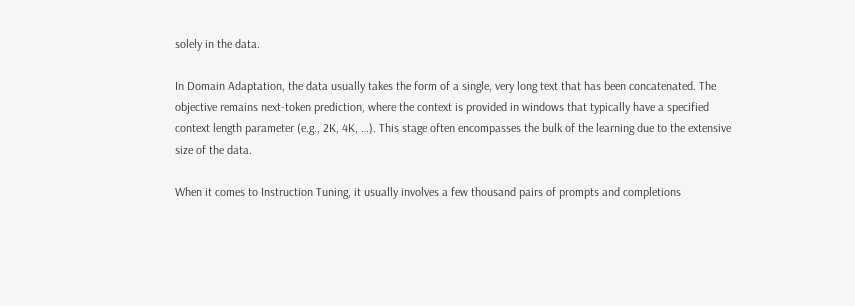solely in the data.

In Domain Adaptation, the data usually takes the form of a single, very long text that has been concatenated. The objective remains next-token prediction, where the context is provided in windows that typically have a specified context length parameter (e.g., 2K, 4K, …). This stage often encompasses the bulk of the learning due to the extensive size of the data.

When it comes to Instruction Tuning, it usually involves a few thousand pairs of prompts and completions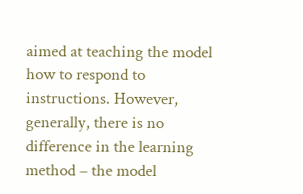aimed at teaching the model how to respond to instructions. However, generally, there is no difference in the learning method – the model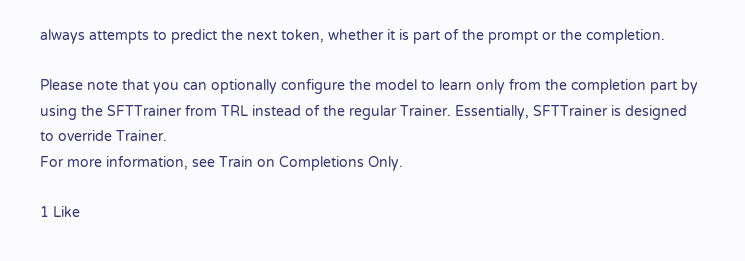always attempts to predict the next token, whether it is part of the prompt or the completion.

Please note that you can optionally configure the model to learn only from the completion part by using the SFTTrainer from TRL instead of the regular Trainer. Essentially, SFTTrainer is designed to override Trainer.
For more information, see Train on Completions Only.

1 Like